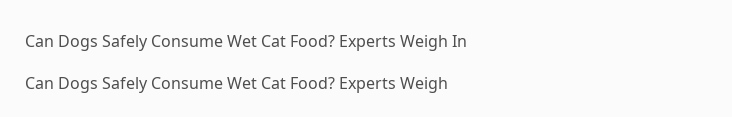Can Dogs Safely Consume Wet Cat Food? Experts Weigh In

Can Dogs Safely Consume Wet Cat Food? Experts Weigh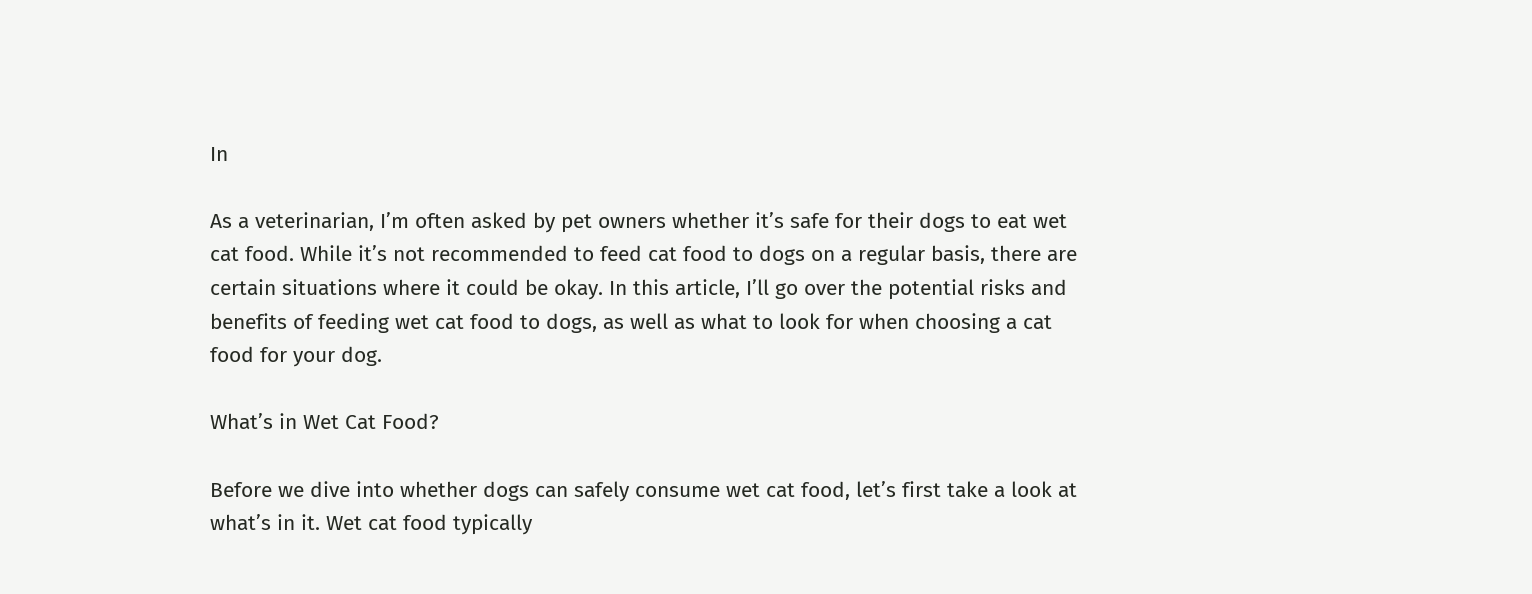In

As a veterinarian, I’m often asked by pet owners whether it’s safe for their dogs to eat wet cat food. While it’s not recommended to feed cat food to dogs on a regular basis, there are certain situations where it could be okay. In this article, I’ll go over the potential risks and benefits of feeding wet cat food to dogs, as well as what to look for when choosing a cat food for your dog.

What’s in Wet Cat Food?

Before we dive into whether dogs can safely consume wet cat food, let’s first take a look at what’s in it. Wet cat food typically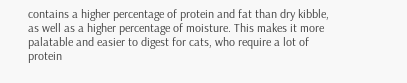contains a higher percentage of protein and fat than dry kibble, as well as a higher percentage of moisture. This makes it more palatable and easier to digest for cats, who require a lot of protein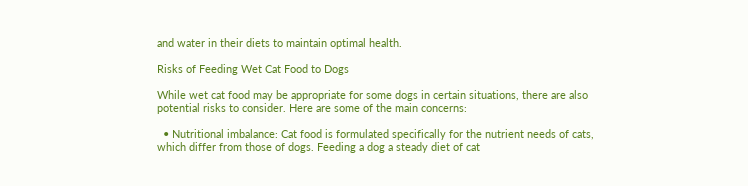and water in their diets to maintain optimal health.

Risks of Feeding Wet Cat Food to Dogs

While wet cat food may be appropriate for some dogs in certain situations, there are also potential risks to consider. Here are some of the main concerns:

  • Nutritional imbalance: Cat food is formulated specifically for the nutrient needs of cats, which differ from those of dogs. Feeding a dog a steady diet of cat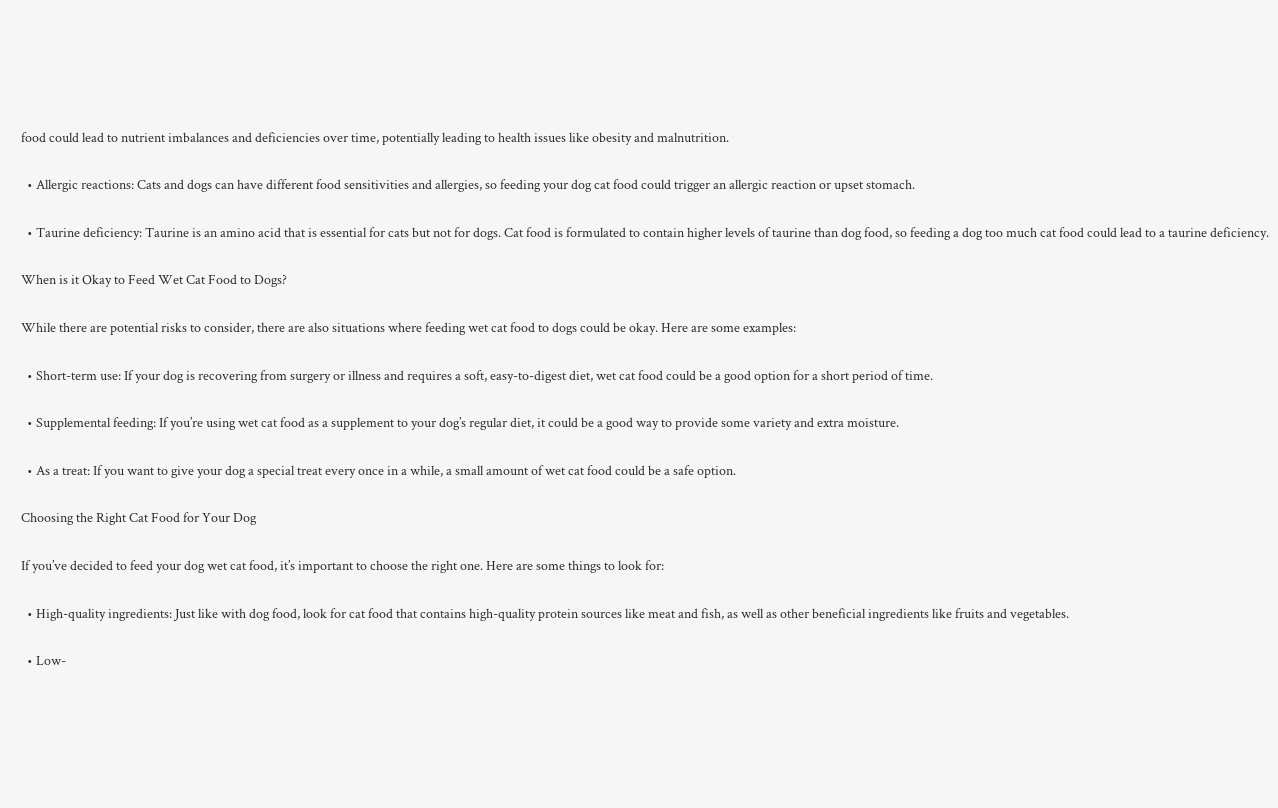food could lead to nutrient imbalances and deficiencies over time, potentially leading to health issues like obesity and malnutrition.

  • Allergic reactions: Cats and dogs can have different food sensitivities and allergies, so feeding your dog cat food could trigger an allergic reaction or upset stomach.

  • Taurine deficiency: Taurine is an amino acid that is essential for cats but not for dogs. Cat food is formulated to contain higher levels of taurine than dog food, so feeding a dog too much cat food could lead to a taurine deficiency.

When is it Okay to Feed Wet Cat Food to Dogs?

While there are potential risks to consider, there are also situations where feeding wet cat food to dogs could be okay. Here are some examples:

  • Short-term use: If your dog is recovering from surgery or illness and requires a soft, easy-to-digest diet, wet cat food could be a good option for a short period of time.

  • Supplemental feeding: If you’re using wet cat food as a supplement to your dog’s regular diet, it could be a good way to provide some variety and extra moisture.

  • As a treat: If you want to give your dog a special treat every once in a while, a small amount of wet cat food could be a safe option.

Choosing the Right Cat Food for Your Dog

If you’ve decided to feed your dog wet cat food, it’s important to choose the right one. Here are some things to look for:

  • High-quality ingredients: Just like with dog food, look for cat food that contains high-quality protein sources like meat and fish, as well as other beneficial ingredients like fruits and vegetables.

  • Low-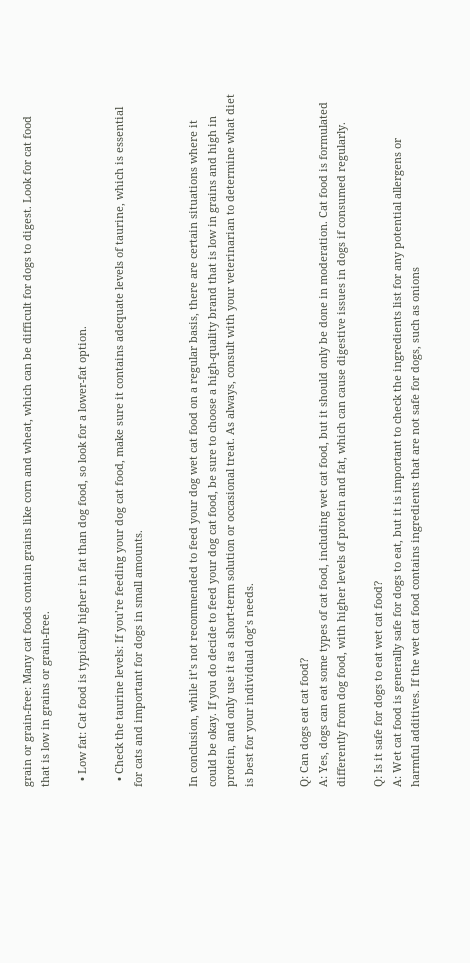grain or grain-free: Many cat foods contain grains like corn and wheat, which can be difficult for dogs to digest. Look for cat food that is low in grains or grain-free.

  • Low fat: Cat food is typically higher in fat than dog food, so look for a lower-fat option.

  • Check the taurine levels: If you’re feeding your dog cat food, make sure it contains adequate levels of taurine, which is essential for cats and important for dogs in small amounts.


In conclusion, while it’s not recommended to feed your dog wet cat food on a regular basis, there are certain situations where it could be okay. If you do decide to feed your dog cat food, be sure to choose a high-quality brand that is low in grains and high in protein, and only use it as a short-term solution or occasional treat. As always, consult with your veterinarian to determine what diet is best for your individual dog’s needs.


Q: Can dogs eat cat food?
A: Yes, dogs can eat some types of cat food, including wet cat food, but it should only be done in moderation. Cat food is formulated differently from dog food, with higher levels of protein and fat, which can cause digestive issues in dogs if consumed regularly.

Q: Is it safe for dogs to eat wet cat food?
A: Wet cat food is generally safe for dogs to eat, but it is important to check the ingredients list for any potential allergens or harmful additives. If the wet cat food contains ingredients that are not safe for dogs, such as onions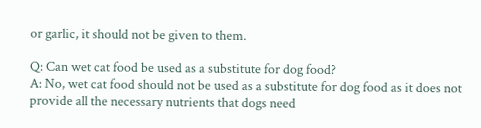or garlic, it should not be given to them.

Q: Can wet cat food be used as a substitute for dog food?
A: No, wet cat food should not be used as a substitute for dog food as it does not provide all the necessary nutrients that dogs need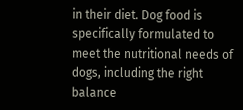in their diet. Dog food is specifically formulated to meet the nutritional needs of dogs, including the right balance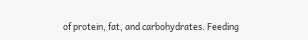of protein, fat, and carbohydrates. Feeding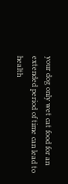your dog only wet cat food for an extended period of time can lead to health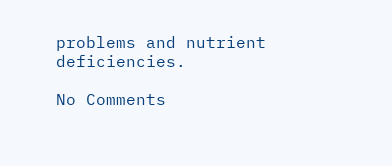problems and nutrient deficiencies.

No Comments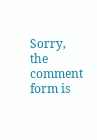Sorry, the comment form is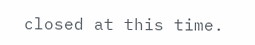closed at this time.